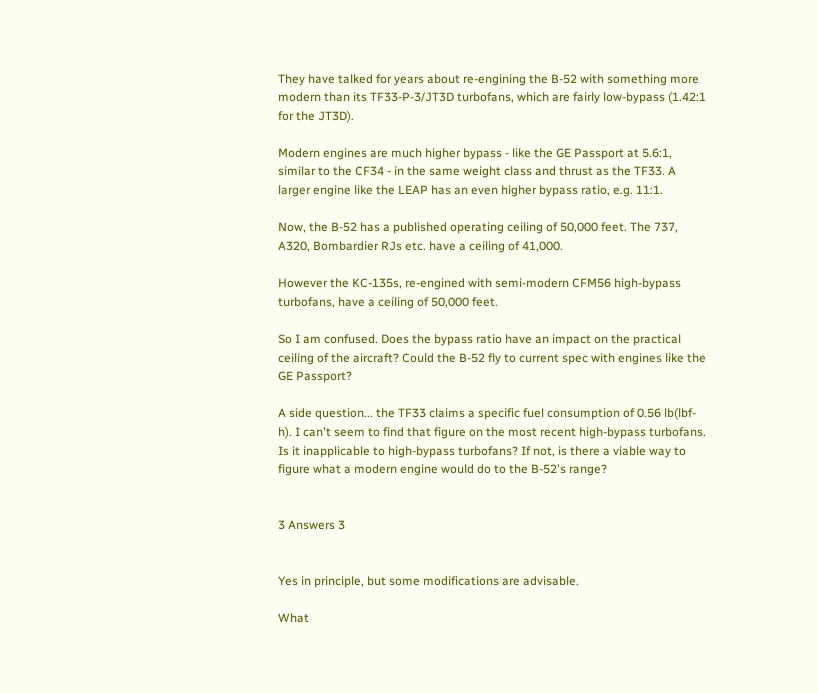They have talked for years about re-engining the B-52 with something more modern than its TF33-P-3/JT3D turbofans, which are fairly low-bypass (1.42:1 for the JT3D).

Modern engines are much higher bypass - like the GE Passport at 5.6:1, similar to the CF34 - in the same weight class and thrust as the TF33. A larger engine like the LEAP has an even higher bypass ratio, e.g. 11:1.

Now, the B-52 has a published operating ceiling of 50,000 feet. The 737, A320, Bombardier RJs etc. have a ceiling of 41,000.

However the KC-135s, re-engined with semi-modern CFM56 high-bypass turbofans, have a ceiling of 50,000 feet.

So I am confused. Does the bypass ratio have an impact on the practical ceiling of the aircraft? Could the B-52 fly to current spec with engines like the GE Passport?

A side question... the TF33 claims a specific fuel consumption of 0.56 lb(lbf-h). I can't seem to find that figure on the most recent high-bypass turbofans. Is it inapplicable to high-bypass turbofans? If not, is there a viable way to figure what a modern engine would do to the B-52's range?


3 Answers 3


Yes in principle, but some modifications are advisable.

What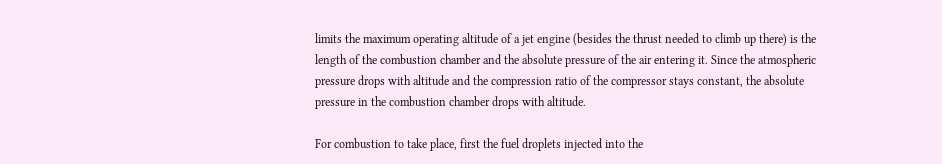limits the maximum operating altitude of a jet engine (besides the thrust needed to climb up there) is the length of the combustion chamber and the absolute pressure of the air entering it. Since the atmospheric pressure drops with altitude and the compression ratio of the compressor stays constant, the absolute pressure in the combustion chamber drops with altitude.

For combustion to take place, first the fuel droplets injected into the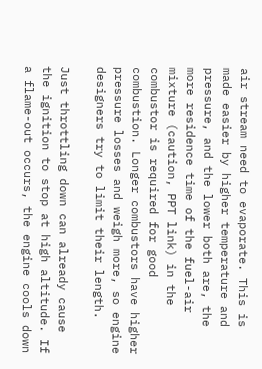air stream need to evaporate. This is made easier by higher temperature and pressure, and the lower both are, the more residence time of the fuel-air mixture (caution, PPT link) in the combustor is required for good combustion. Longer combustors have higher pressure losses and weigh more, so engine designers try to limit their length.

Just throttling down can already cause the ignition to stop at high altitude. If a flame-out occurs, the engine cools down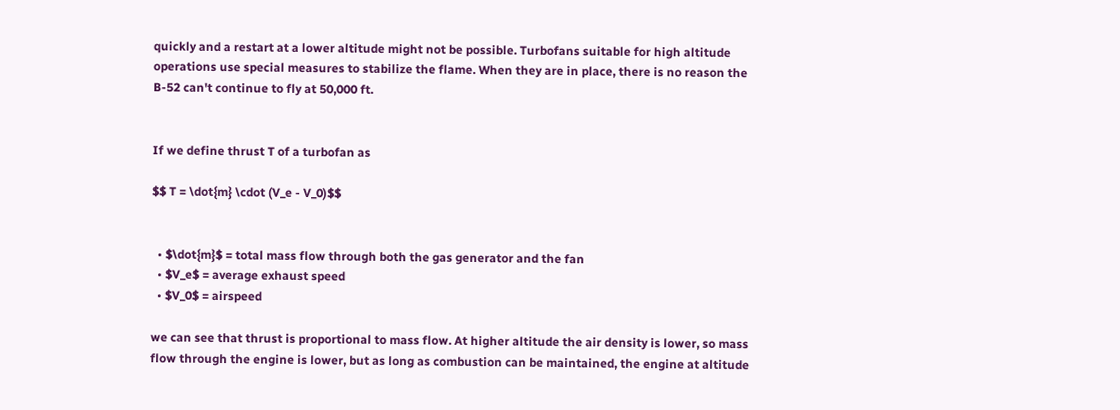quickly and a restart at a lower altitude might not be possible. Turbofans suitable for high altitude operations use special measures to stabilize the flame. When they are in place, there is no reason the B-52 can't continue to fly at 50,000 ft.


If we define thrust T of a turbofan as

$$ T = \dot{m} \cdot (V_e - V_0)$$


  • $\dot{m}$ = total mass flow through both the gas generator and the fan
  • $V_e$ = average exhaust speed
  • $V_0$ = airspeed

we can see that thrust is proportional to mass flow. At higher altitude the air density is lower, so mass flow through the engine is lower, but as long as combustion can be maintained, the engine at altitude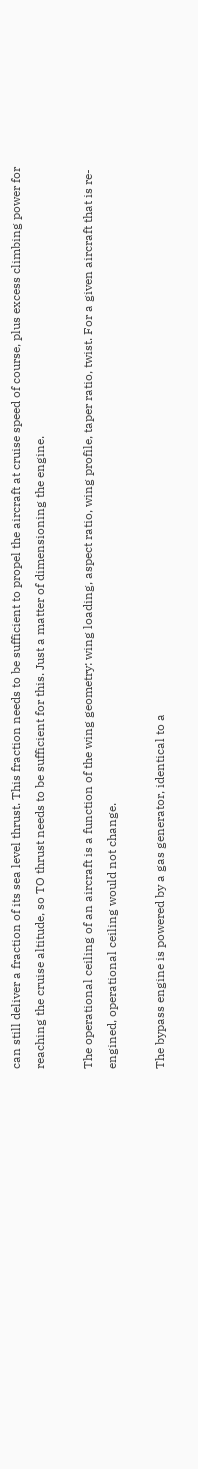can still deliver a fraction of its sea level thrust. This fraction needs to be sufficient to propel the aircraft at cruise speed of course, plus excess climbing power for reaching the cruise altitude, so TO thrust needs to be sufficient for this. Just a matter of dimensioning the engine.

The operational ceiling of an aircraft is a function of the wing geometry: wing loading, aspect ratio, wing profile, taper ratio, twist. For a given aircraft that is re-engined, operational ceiling would not change.

The bypass engine is powered by a gas generator, identical to a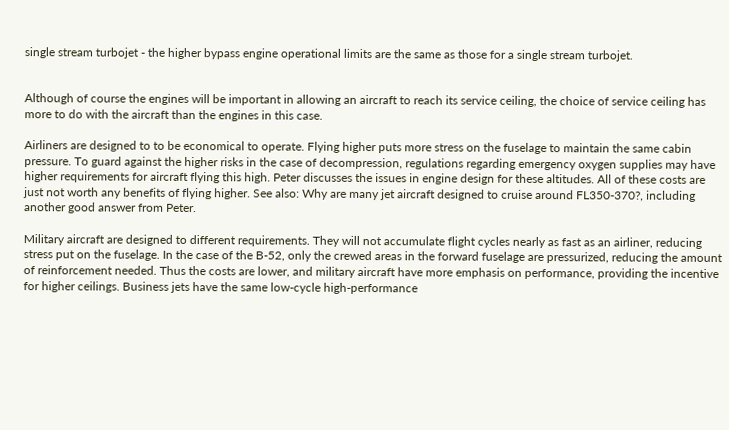single stream turbojet - the higher bypass engine operational limits are the same as those for a single stream turbojet.


Although of course the engines will be important in allowing an aircraft to reach its service ceiling, the choice of service ceiling has more to do with the aircraft than the engines in this case.

Airliners are designed to to be economical to operate. Flying higher puts more stress on the fuselage to maintain the same cabin pressure. To guard against the higher risks in the case of decompression, regulations regarding emergency oxygen supplies may have higher requirements for aircraft flying this high. Peter discusses the issues in engine design for these altitudes. All of these costs are just not worth any benefits of flying higher. See also: Why are many jet aircraft designed to cruise around FL350-370?, including another good answer from Peter.

Military aircraft are designed to different requirements. They will not accumulate flight cycles nearly as fast as an airliner, reducing stress put on the fuselage. In the case of the B-52, only the crewed areas in the forward fuselage are pressurized, reducing the amount of reinforcement needed. Thus the costs are lower, and military aircraft have more emphasis on performance, providing the incentive for higher ceilings. Business jets have the same low-cycle high-performance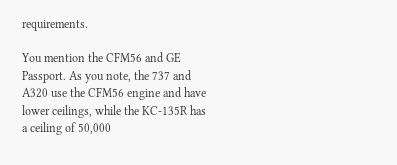requirements.

You mention the CFM56 and GE Passport. As you note, the 737 and A320 use the CFM56 engine and have lower ceilings, while the KC-135R has a ceiling of 50,000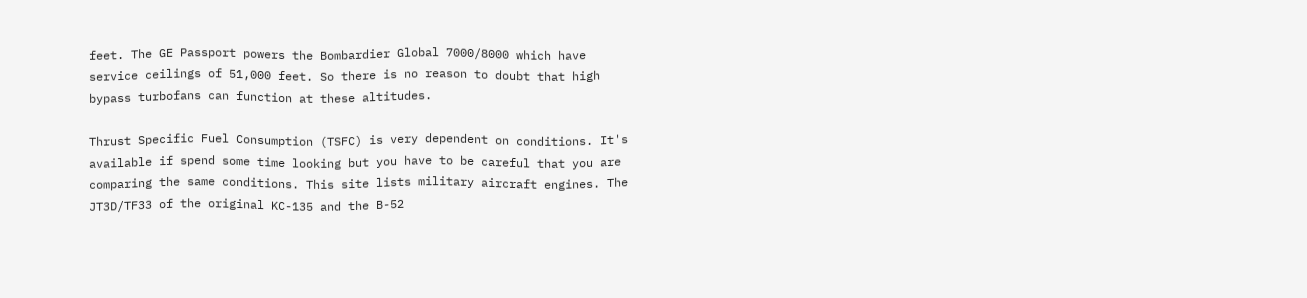feet. The GE Passport powers the Bombardier Global 7000/8000 which have service ceilings of 51,000 feet. So there is no reason to doubt that high bypass turbofans can function at these altitudes.

Thrust Specific Fuel Consumption (TSFC) is very dependent on conditions. It's available if spend some time looking but you have to be careful that you are comparing the same conditions. This site lists military aircraft engines. The JT3D/TF33 of the original KC-135 and the B-52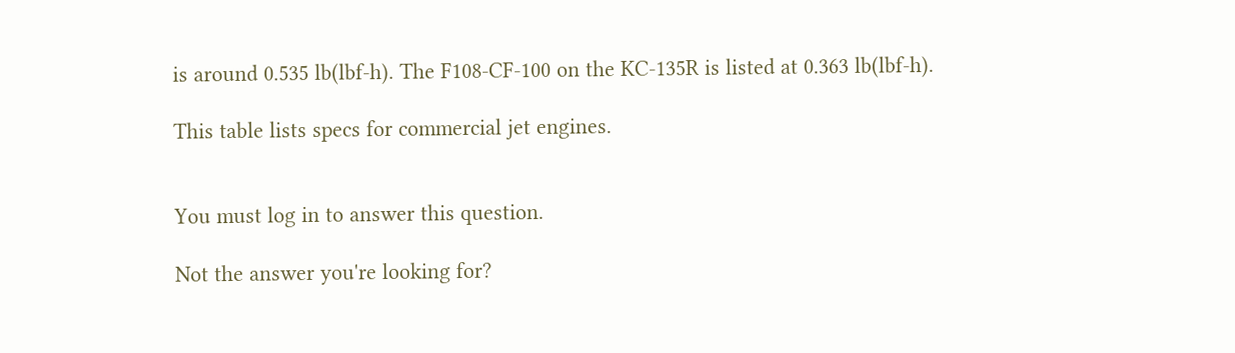is around 0.535 lb(lbf-h). The F108-CF-100 on the KC-135R is listed at 0.363 lb(lbf-h).

This table lists specs for commercial jet engines.


You must log in to answer this question.

Not the answer you're looking for?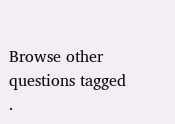Browse other questions tagged .